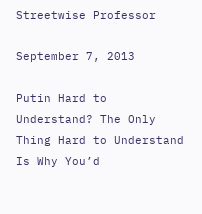Streetwise Professor

September 7, 2013

Putin Hard to Understand? The Only Thing Hard to Understand Is Why You’d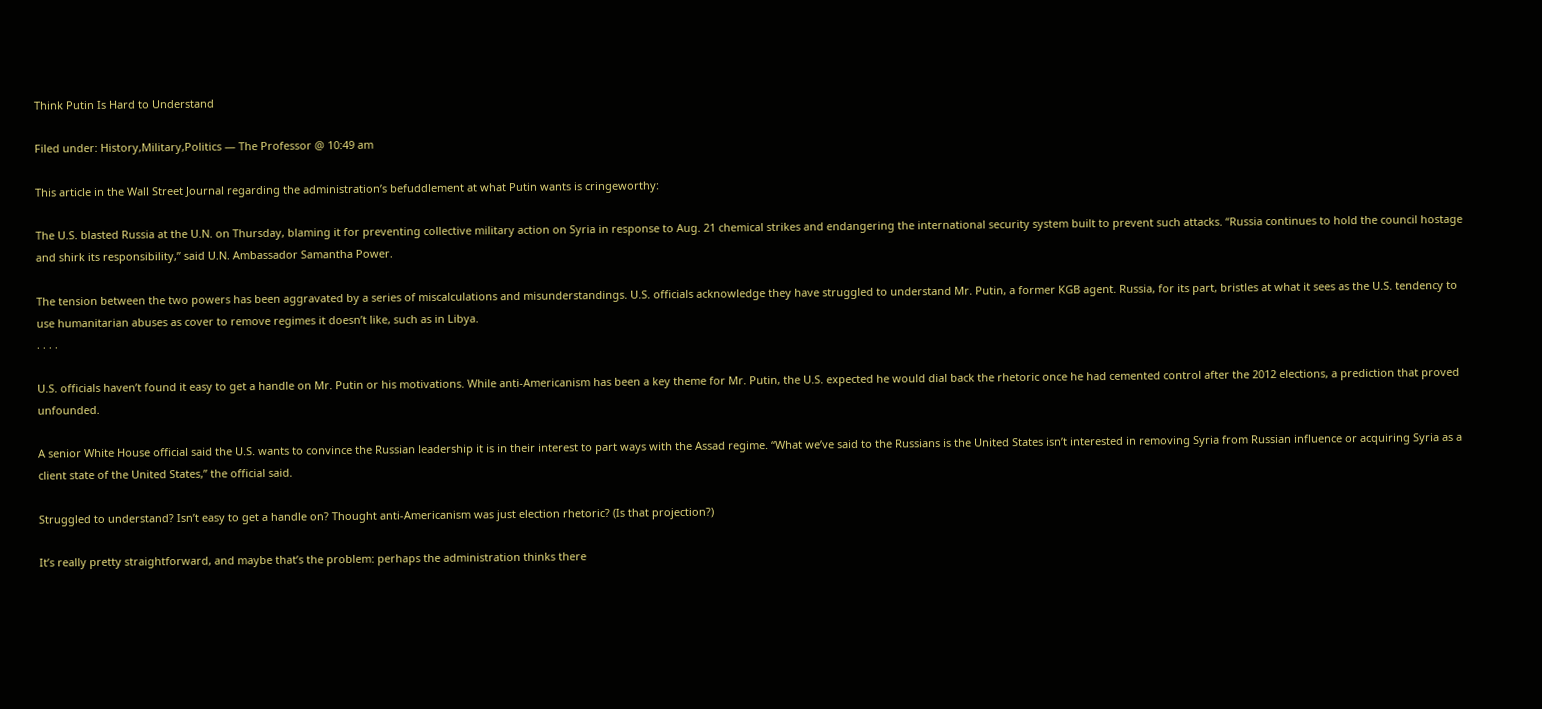Think Putin Is Hard to Understand

Filed under: History,Military,Politics — The Professor @ 10:49 am

This article in the Wall Street Journal regarding the administration’s befuddlement at what Putin wants is cringeworthy:

The U.S. blasted Russia at the U.N. on Thursday, blaming it for preventing collective military action on Syria in response to Aug. 21 chemical strikes and endangering the international security system built to prevent such attacks. “Russia continues to hold the council hostage and shirk its responsibility,” said U.N. Ambassador Samantha Power.

The tension between the two powers has been aggravated by a series of miscalculations and misunderstandings. U.S. officials acknowledge they have struggled to understand Mr. Putin, a former KGB agent. Russia, for its part, bristles at what it sees as the U.S. tendency to use humanitarian abuses as cover to remove regimes it doesn’t like, such as in Libya.
. . . .

U.S. officials haven’t found it easy to get a handle on Mr. Putin or his motivations. While anti-Americanism has been a key theme for Mr. Putin, the U.S. expected he would dial back the rhetoric once he had cemented control after the 2012 elections, a prediction that proved unfounded.

A senior White House official said the U.S. wants to convince the Russian leadership it is in their interest to part ways with the Assad regime. “What we’ve said to the Russians is the United States isn’t interested in removing Syria from Russian influence or acquiring Syria as a client state of the United States,” the official said.

Struggled to understand? Isn’t easy to get a handle on? Thought anti-Americanism was just election rhetoric? (Is that projection?)

It’s really pretty straightforward, and maybe that’s the problem: perhaps the administration thinks there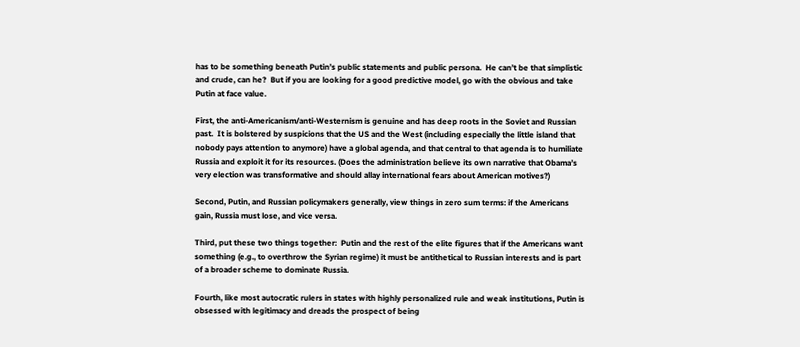has to be something beneath Putin’s public statements and public persona.  He can’t be that simplistic and crude, can he?  But if you are looking for a good predictive model, go with the obvious and take Putin at face value.

First, the anti-Americanism/anti-Westernism is genuine and has deep roots in the Soviet and Russian past.  It is bolstered by suspicions that the US and the West (including especially the little island that nobody pays attention to anymore) have a global agenda, and that central to that agenda is to humiliate Russia and exploit it for its resources. (Does the administration believe its own narrative that Obama’s very election was transformative and should allay international fears about American motives?)

Second, Putin, and Russian policymakers generally, view things in zero sum terms: if the Americans gain, Russia must lose, and vice versa.

Third, put these two things together:  Putin and the rest of the elite figures that if the Americans want something (e.g., to overthrow the Syrian regime) it must be antithetical to Russian interests and is part of a broader scheme to dominate Russia.

Fourth, like most autocratic rulers in states with highly personalized rule and weak institutions, Putin is obsessed with legitimacy and dreads the prospect of being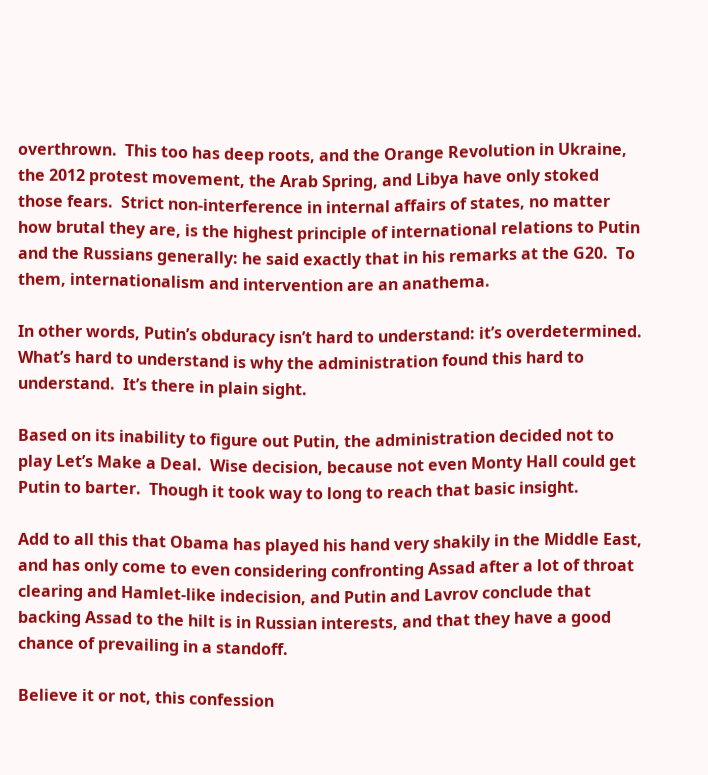overthrown.  This too has deep roots, and the Orange Revolution in Ukraine, the 2012 protest movement, the Arab Spring, and Libya have only stoked those fears.  Strict non-interference in internal affairs of states, no matter how brutal they are, is the highest principle of international relations to Putin and the Russians generally: he said exactly that in his remarks at the G20.  To them, internationalism and intervention are an anathema.

In other words, Putin’s obduracy isn’t hard to understand: it’s overdetermined.  What’s hard to understand is why the administration found this hard to understand.  It’s there in plain sight.

Based on its inability to figure out Putin, the administration decided not to play Let’s Make a Deal.  Wise decision, because not even Monty Hall could get Putin to barter.  Though it took way to long to reach that basic insight.

Add to all this that Obama has played his hand very shakily in the Middle East, and has only come to even considering confronting Assad after a lot of throat clearing and Hamlet-like indecision, and Putin and Lavrov conclude that backing Assad to the hilt is in Russian interests, and that they have a good chance of prevailing in a standoff.

Believe it or not, this confession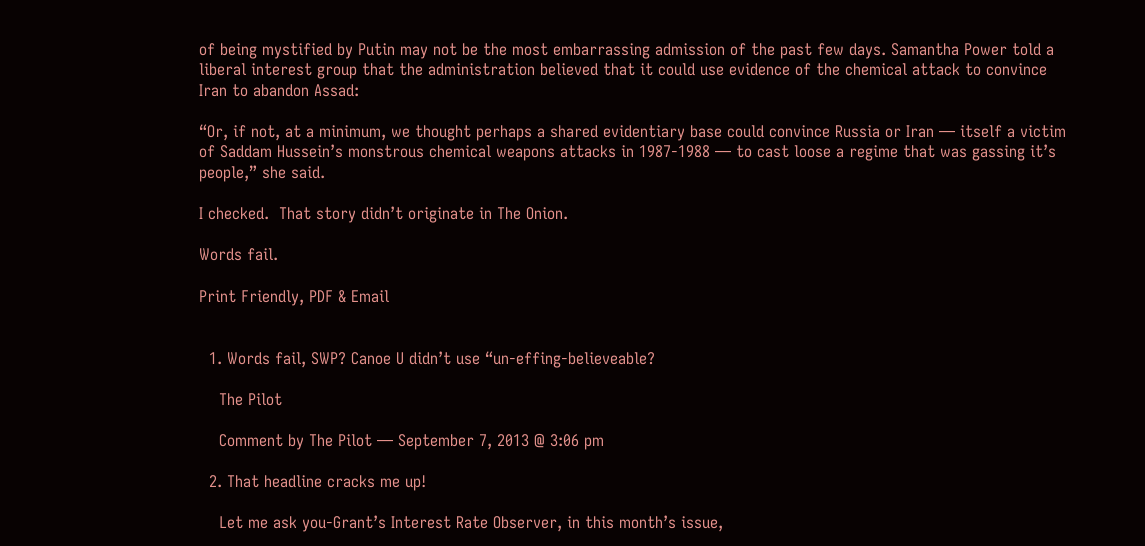of being mystified by Putin may not be the most embarrassing admission of the past few days. Samantha Power told a liberal interest group that the administration believed that it could use evidence of the chemical attack to convince Iran to abandon Assad:

“Or, if not, at a minimum, we thought perhaps a shared evidentiary base could convince Russia or Iran — itself a victim of Saddam Hussein’s monstrous chemical weapons attacks in 1987-1988 — to cast loose a regime that was gassing it’s people,” she said.

I checked.  That story didn’t originate in The Onion.

Words fail.

Print Friendly, PDF & Email


  1. Words fail, SWP? Canoe U didn’t use “un-effing-believeable?

    The Pilot

    Comment by The Pilot — September 7, 2013 @ 3:06 pm

  2. That headline cracks me up!

    Let me ask you-Grant’s Interest Rate Observer, in this month’s issue,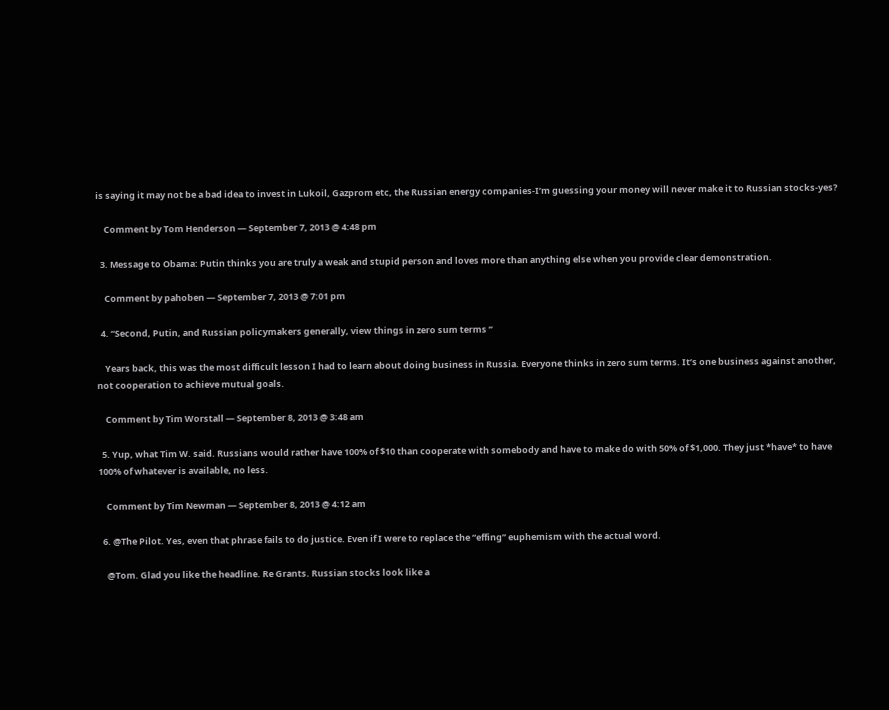is saying it may not be a bad idea to invest in Lukoil, Gazprom etc, the Russian energy companies-I’m guessing your money will never make it to Russian stocks-yes?

    Comment by Tom Henderson — September 7, 2013 @ 4:48 pm

  3. Message to Obama: Putin thinks you are truly a weak and stupid person and loves more than anything else when you provide clear demonstration.

    Comment by pahoben — September 7, 2013 @ 7:01 pm

  4. “Second, Putin, and Russian policymakers generally, view things in zero sum terms ”

    Years back, this was the most difficult lesson I had to learn about doing business in Russia. Everyone thinks in zero sum terms. It’s one business against another, not cooperation to achieve mutual goals.

    Comment by Tim Worstall — September 8, 2013 @ 3:48 am

  5. Yup, what Tim W. said. Russians would rather have 100% of $10 than cooperate with somebody and have to make do with 50% of $1,000. They just *have* to have 100% of whatever is available, no less.

    Comment by Tim Newman — September 8, 2013 @ 4:12 am

  6. @The Pilot. Yes, even that phrase fails to do justice. Even if I were to replace the “effing” euphemism with the actual word.

    @Tom. Glad you like the headline. Re Grants. Russian stocks look like a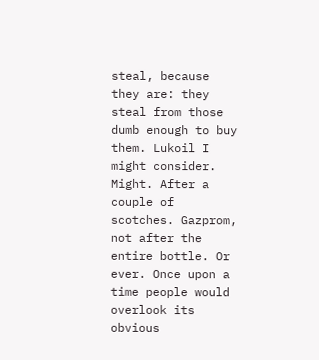steal, because they are: they steal from those dumb enough to buy them. Lukoil I might consider. Might. After a couple of scotches. Gazprom, not after the entire bottle. Or ever. Once upon a time people would overlook its obvious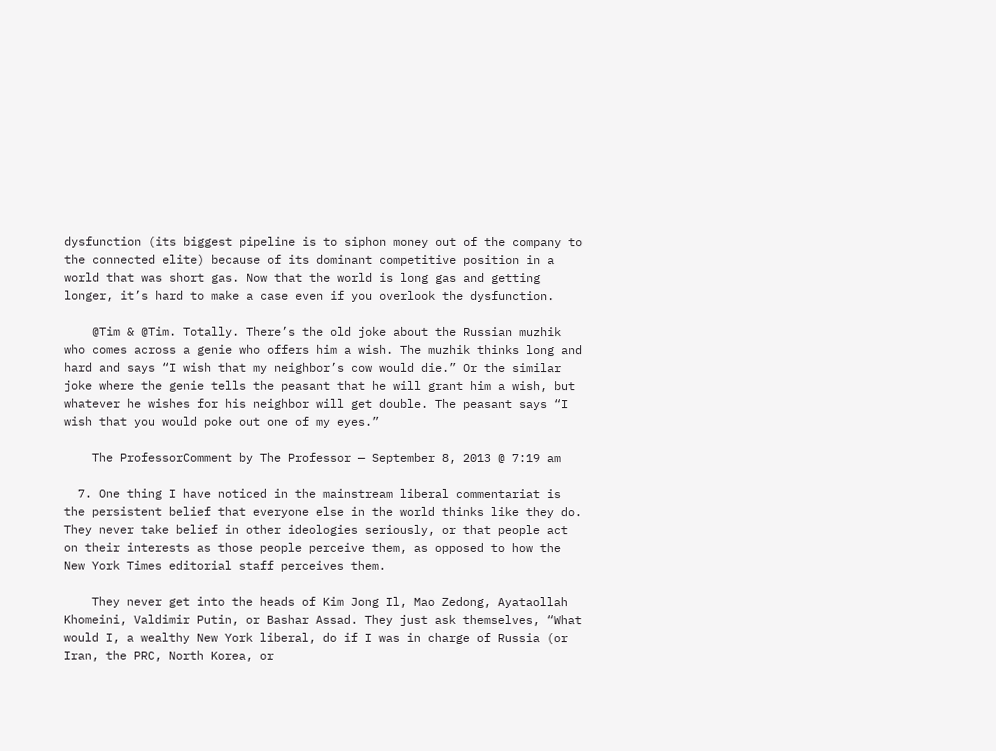dysfunction (its biggest pipeline is to siphon money out of the company to the connected elite) because of its dominant competitive position in a world that was short gas. Now that the world is long gas and getting longer, it’s hard to make a case even if you overlook the dysfunction.

    @Tim & @Tim. Totally. There’s the old joke about the Russian muzhik who comes across a genie who offers him a wish. The muzhik thinks long and hard and says “I wish that my neighbor’s cow would die.” Or the similar joke where the genie tells the peasant that he will grant him a wish, but whatever he wishes for his neighbor will get double. The peasant says “I wish that you would poke out one of my eyes.”

    The ProfessorComment by The Professor — September 8, 2013 @ 7:19 am

  7. One thing I have noticed in the mainstream liberal commentariat is the persistent belief that everyone else in the world thinks like they do. They never take belief in other ideologies seriously, or that people act on their interests as those people perceive them, as opposed to how the New York Times editorial staff perceives them.

    They never get into the heads of Kim Jong Il, Mao Zedong, Ayataollah Khomeini, Valdimir Putin, or Bashar Assad. They just ask themselves, “What would I, a wealthy New York liberal, do if I was in charge of Russia (or Iran, the PRC, North Korea, or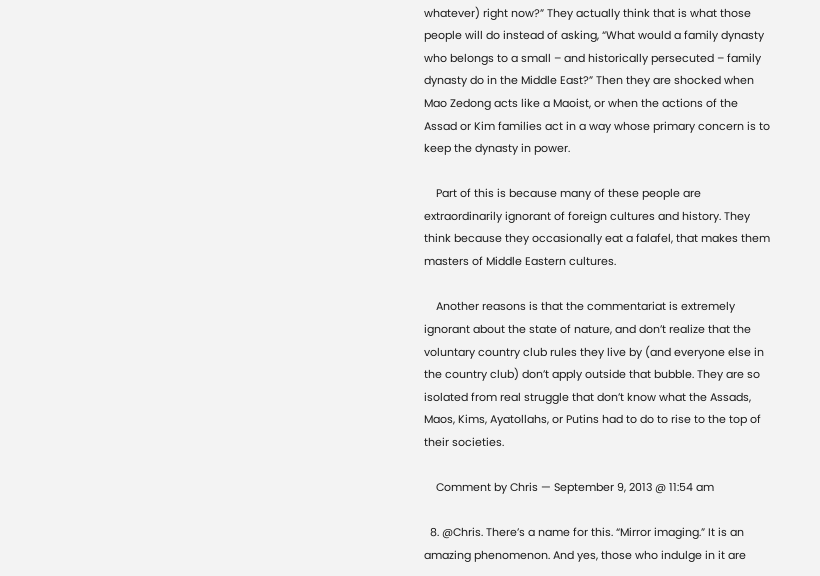whatever) right now?” They actually think that is what those people will do instead of asking, “What would a family dynasty who belongs to a small – and historically persecuted – family dynasty do in the Middle East?” Then they are shocked when Mao Zedong acts like a Maoist, or when the actions of the Assad or Kim families act in a way whose primary concern is to keep the dynasty in power.

    Part of this is because many of these people are extraordinarily ignorant of foreign cultures and history. They think because they occasionally eat a falafel, that makes them masters of Middle Eastern cultures.

    Another reasons is that the commentariat is extremely ignorant about the state of nature, and don’t realize that the voluntary country club rules they live by (and everyone else in the country club) don’t apply outside that bubble. They are so isolated from real struggle that don’t know what the Assads, Maos, Kims, Ayatollahs, or Putins had to do to rise to the top of their societies.

    Comment by Chris — September 9, 2013 @ 11:54 am

  8. @Chris. There’s a name for this. “Mirror imaging.” It is an amazing phenomenon. And yes, those who indulge in it are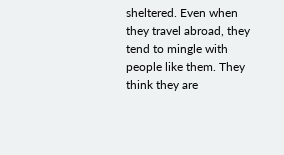sheltered. Even when they travel abroad, they tend to mingle with people like them. They think they are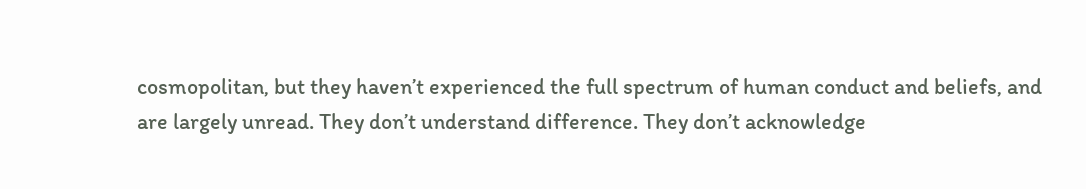cosmopolitan, but they haven’t experienced the full spectrum of human conduct and beliefs, and are largely unread. They don’t understand difference. They don’t acknowledge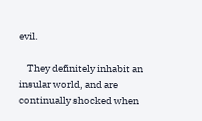evil.

    They definitely inhabit an insular world, and are continually shocked when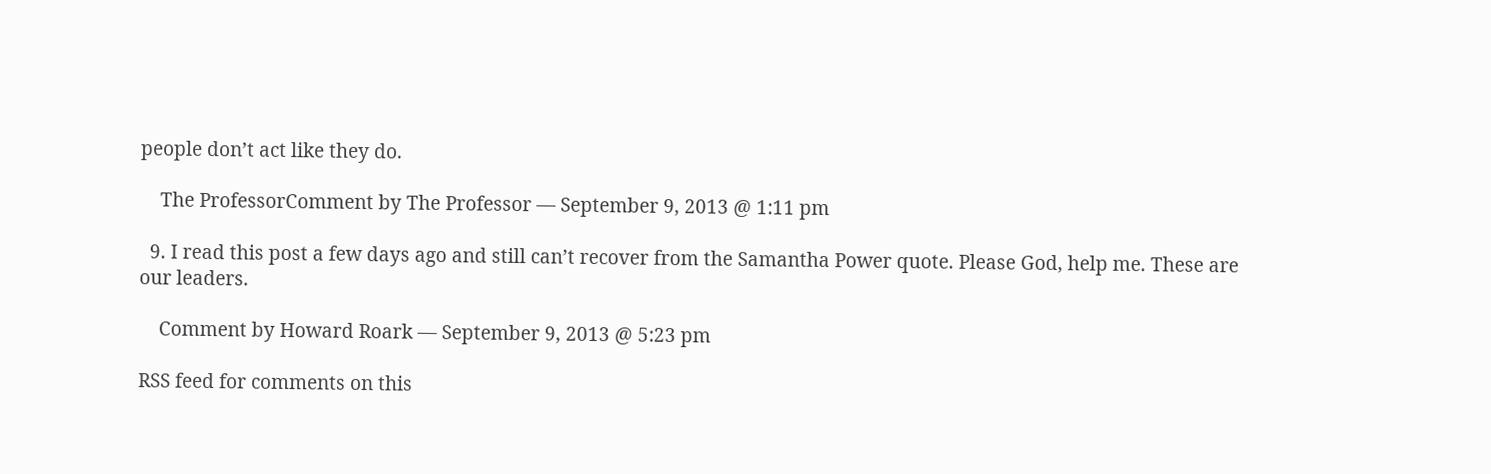people don’t act like they do.

    The ProfessorComment by The Professor — September 9, 2013 @ 1:11 pm

  9. I read this post a few days ago and still can’t recover from the Samantha Power quote. Please God, help me. These are our leaders.

    Comment by Howard Roark — September 9, 2013 @ 5:23 pm

RSS feed for comments on this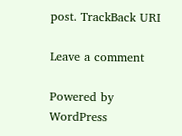post. TrackBack URI

Leave a comment

Powered by WordPress